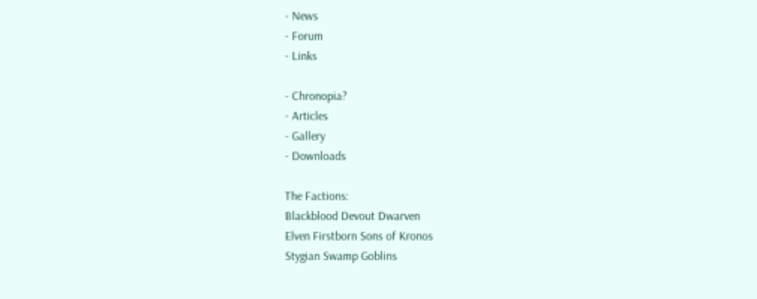- News
- Forum
- Links

- Chronopia?
- Articles
- Gallery
- Downloads

The Factions:
Blackblood Devout Dwarven
Elven Firstborn Sons of Kronos
Stygian Swamp Goblins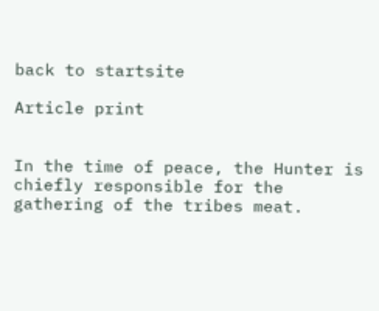back to startsite

Article print


In the time of peace, the Hunter is chiefly responsible for the gathering of the tribes meat.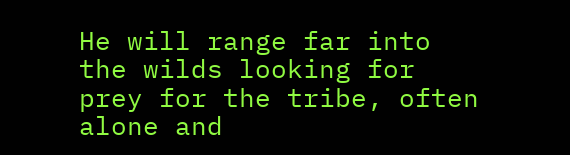He will range far into the wilds looking for prey for the tribe, often alone and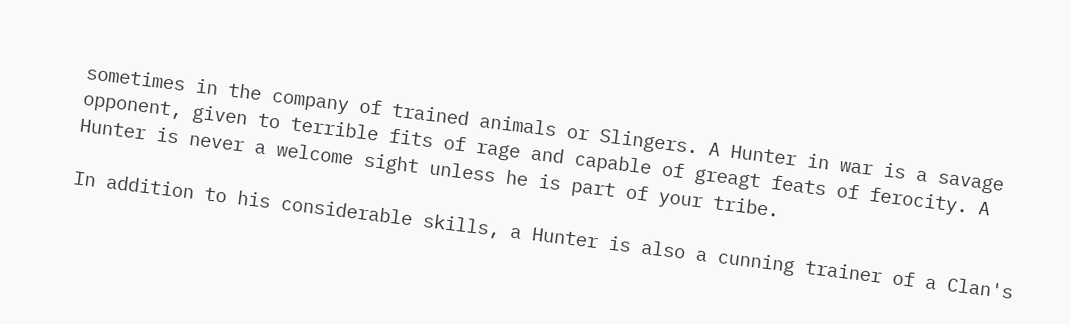sometimes in the company of trained animals or Slingers. A Hunter in war is a savage opponent, given to terrible fits of rage and capable of greagt feats of ferocity. A Hunter is never a welcome sight unless he is part of your tribe.

In addition to his considerable skills, a Hunter is also a cunning trainer of a Clan's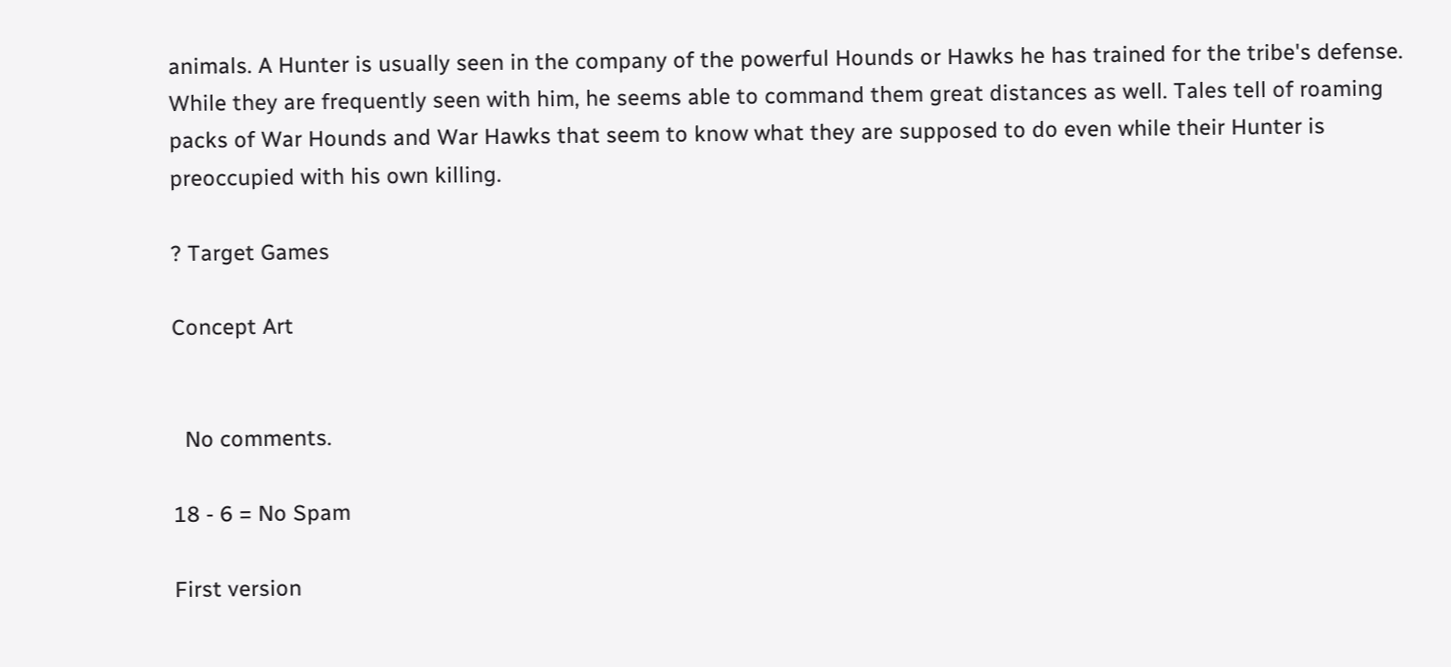animals. A Hunter is usually seen in the company of the powerful Hounds or Hawks he has trained for the tribe's defense. While they are frequently seen with him, he seems able to command them great distances as well. Tales tell of roaming packs of War Hounds and War Hawks that seem to know what they are supposed to do even while their Hunter is preoccupied with his own killing.

? Target Games

Concept Art


  No comments.

18 - 6 = No Spam

First version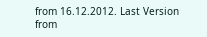from 16.12.2012. Last Version from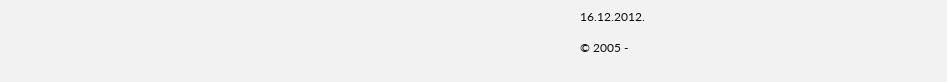16.12.2012.

© 2005 -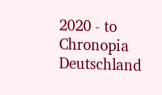2020 - to Chronopia Deutschland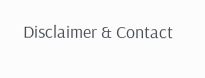Disclaimer & Contact